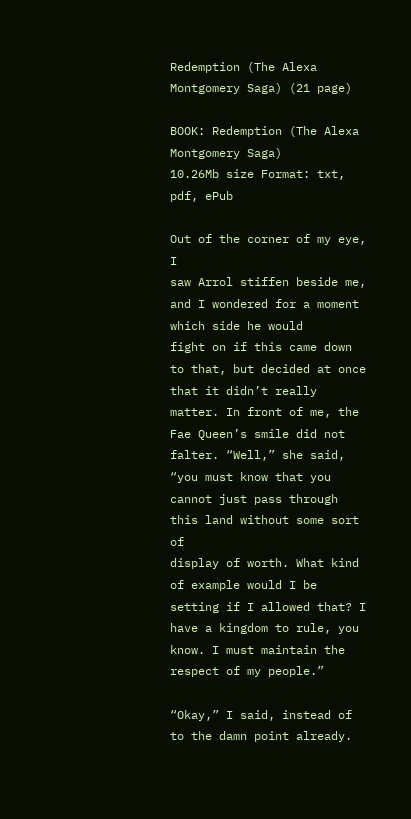Redemption (The Alexa Montgomery Saga) (21 page)

BOOK: Redemption (The Alexa Montgomery Saga)
10.26Mb size Format: txt, pdf, ePub

Out of the corner of my eye, I
saw Arrol stiffen beside me, and I wondered for a moment which side he would
fight on if this came down to that, but decided at once that it didn’t really
matter. In front of me, the Fae Queen’s smile did not falter. “Well,” she said,
“you must know that you cannot just pass through this land without some sort of
display of worth. What kind of example would I be setting if I allowed that? I
have a kingdom to rule, you know. I must maintain the respect of my people.”

“Okay,” I said, instead of
to the damn point already.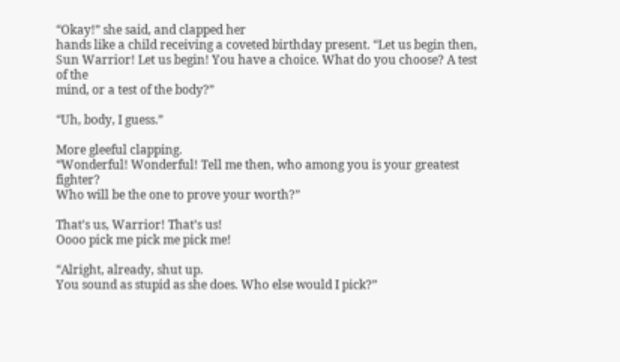“Okay!” she said, and clapped her
hands like a child receiving a coveted birthday present. “Let us begin then,
Sun Warrior! Let us begin! You have a choice. What do you choose? A test of the
mind, or a test of the body?”

“Uh, body, I guess.”

More gleeful clapping.
“Wonderful! Wonderful! Tell me then, who among you is your greatest fighter?
Who will be the one to prove your worth?”

That’s us, Warrior! That’s us!
Oooo pick me pick me pick me!

“Alright, already, shut up.
You sound as stupid as she does. Who else would I pick?”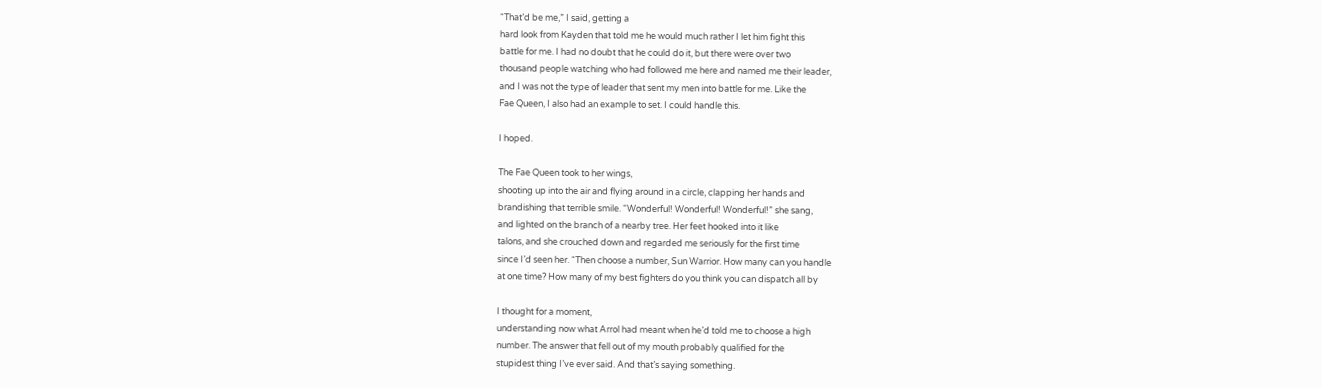“That’d be me,” I said, getting a
hard look from Kayden that told me he would much rather I let him fight this
battle for me. I had no doubt that he could do it, but there were over two
thousand people watching who had followed me here and named me their leader,
and I was not the type of leader that sent my men into battle for me. Like the
Fae Queen, I also had an example to set. I could handle this.

I hoped.

The Fae Queen took to her wings,
shooting up into the air and flying around in a circle, clapping her hands and
brandishing that terrible smile. “Wonderful! Wonderful! Wonderful!” she sang,
and lighted on the branch of a nearby tree. Her feet hooked into it like
talons, and she crouched down and regarded me seriously for the first time
since I’d seen her. “Then choose a number, Sun Warrior. How many can you handle
at one time? How many of my best fighters do you think you can dispatch all by

I thought for a moment,
understanding now what Arrol had meant when he’d told me to choose a high
number. The answer that fell out of my mouth probably qualified for the
stupidest thing I’ve ever said. And that’s saying something.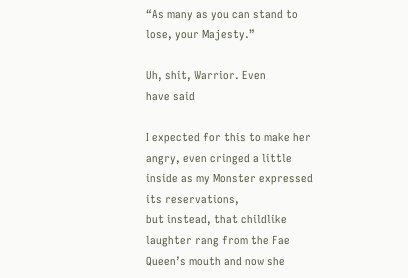“As many as you can stand to
lose, your Majesty.”

Uh, shit, Warrior. Even
have said

I expected for this to make her
angry, even cringed a little inside as my Monster expressed its reservations,
but instead, that childlike laughter rang from the Fae Queen’s mouth and now she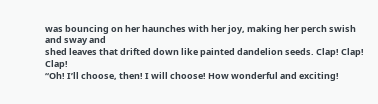was bouncing on her haunches with her joy, making her perch swish and sway and
shed leaves that drifted down like painted dandelion seeds. Clap! Clap! Clap!
“Oh! I’ll choose, then! I will choose! How wonderful and exciting!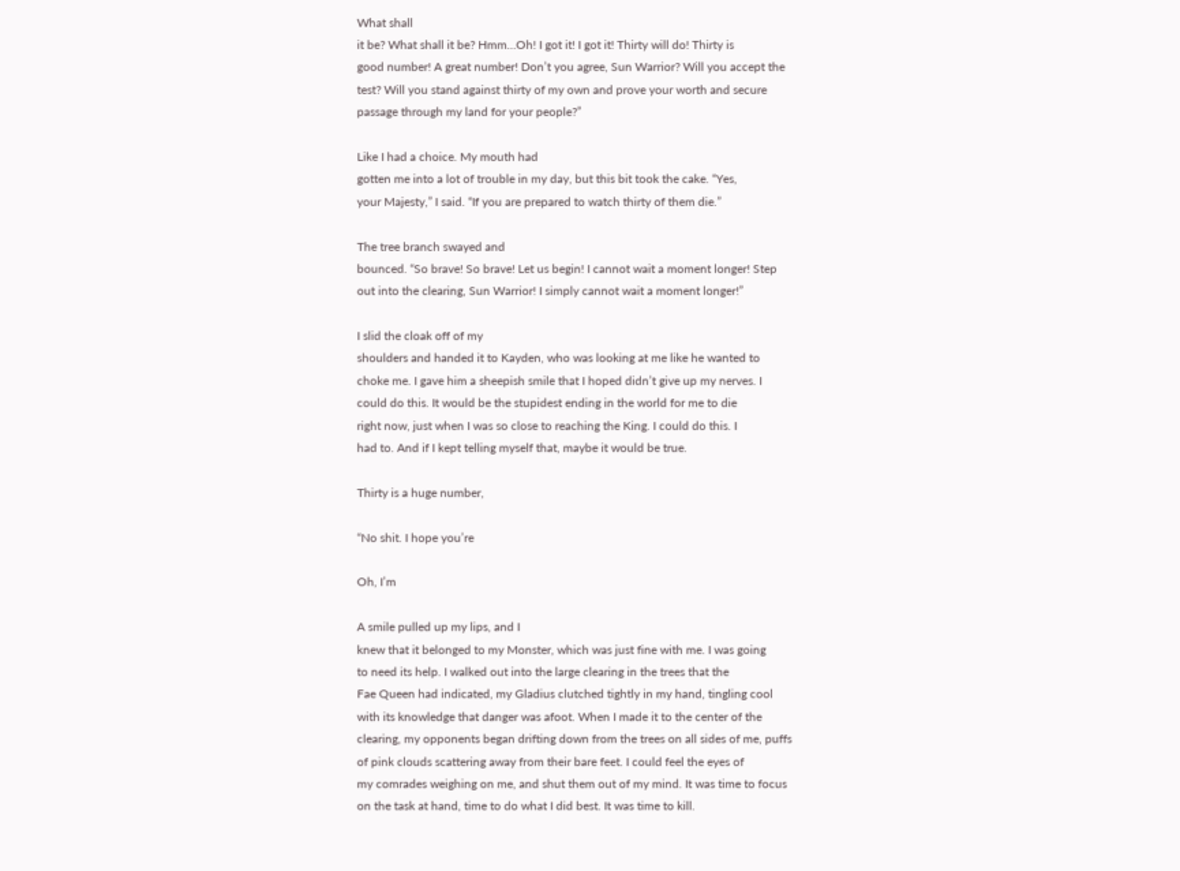What shall
it be? What shall it be? Hmm…Oh! I got it! I got it! Thirty will do! Thirty is
good number! A great number! Don’t you agree, Sun Warrior? Will you accept the
test? Will you stand against thirty of my own and prove your worth and secure
passage through my land for your people?”

Like I had a choice. My mouth had
gotten me into a lot of trouble in my day, but this bit took the cake. “Yes,
your Majesty,” I said. “If you are prepared to watch thirty of them die.”

The tree branch swayed and
bounced. “So brave! So brave! Let us begin! I cannot wait a moment longer! Step
out into the clearing, Sun Warrior! I simply cannot wait a moment longer!”

I slid the cloak off of my
shoulders and handed it to Kayden, who was looking at me like he wanted to
choke me. I gave him a sheepish smile that I hoped didn’t give up my nerves. I
could do this. It would be the stupidest ending in the world for me to die
right now, just when I was so close to reaching the King. I could do this. I
had to. And if I kept telling myself that, maybe it would be true.

Thirty is a huge number,

“No shit. I hope you’re

Oh, I’m

A smile pulled up my lips, and I
knew that it belonged to my Monster, which was just fine with me. I was going
to need its help. I walked out into the large clearing in the trees that the
Fae Queen had indicated, my Gladius clutched tightly in my hand, tingling cool
with its knowledge that danger was afoot. When I made it to the center of the
clearing, my opponents began drifting down from the trees on all sides of me, puffs
of pink clouds scattering away from their bare feet. I could feel the eyes of
my comrades weighing on me, and shut them out of my mind. It was time to focus
on the task at hand, time to do what I did best. It was time to kill.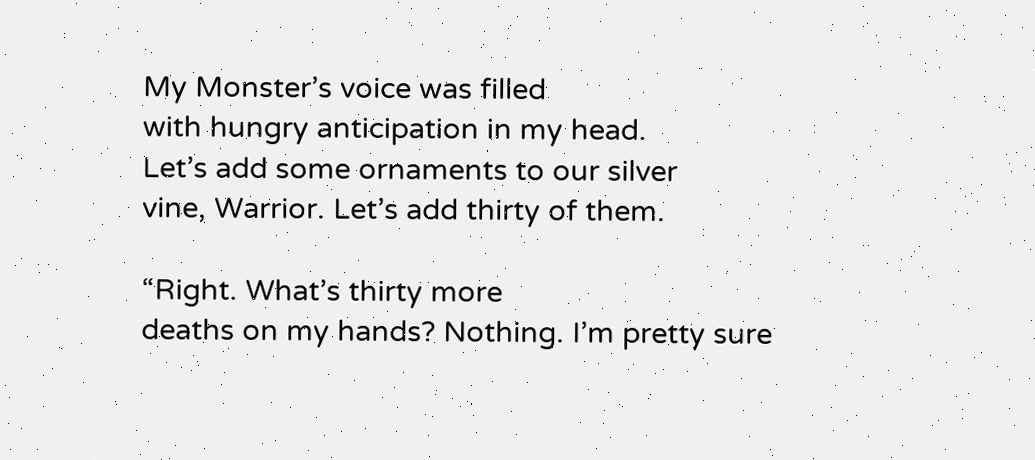My Monster’s voice was filled
with hungry anticipation in my head.
Let’s add some ornaments to our silver
vine, Warrior. Let’s add thirty of them.

“Right. What’s thirty more
deaths on my hands? Nothing. I’m pretty sure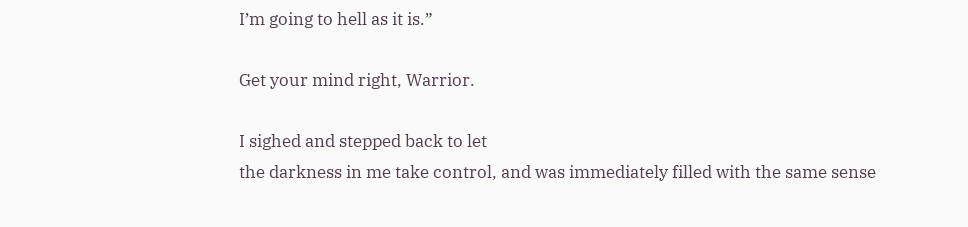I’m going to hell as it is.”

Get your mind right, Warrior.

I sighed and stepped back to let
the darkness in me take control, and was immediately filled with the same sense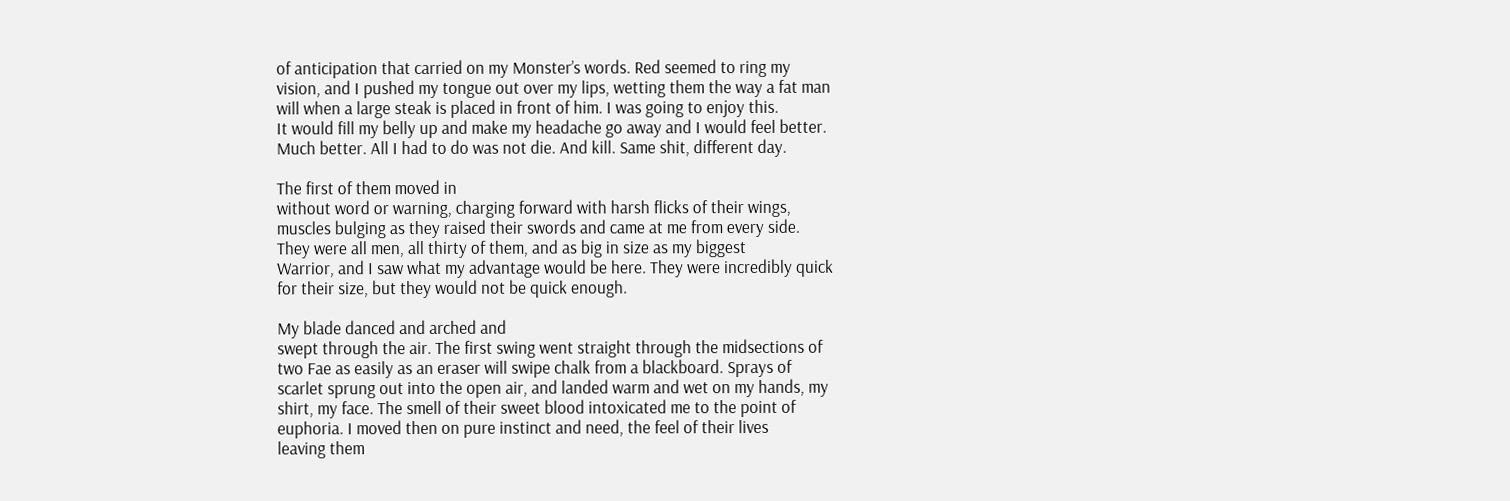of anticipation that carried on my Monster’s words. Red seemed to ring my
vision, and I pushed my tongue out over my lips, wetting them the way a fat man
will when a large steak is placed in front of him. I was going to enjoy this.
It would fill my belly up and make my headache go away and I would feel better.
Much better. All I had to do was not die. And kill. Same shit, different day.

The first of them moved in
without word or warning, charging forward with harsh flicks of their wings,
muscles bulging as they raised their swords and came at me from every side.
They were all men, all thirty of them, and as big in size as my biggest
Warrior, and I saw what my advantage would be here. They were incredibly quick
for their size, but they would not be quick enough.

My blade danced and arched and
swept through the air. The first swing went straight through the midsections of
two Fae as easily as an eraser will swipe chalk from a blackboard. Sprays of
scarlet sprung out into the open air, and landed warm and wet on my hands, my
shirt, my face. The smell of their sweet blood intoxicated me to the point of
euphoria. I moved then on pure instinct and need, the feel of their lives
leaving them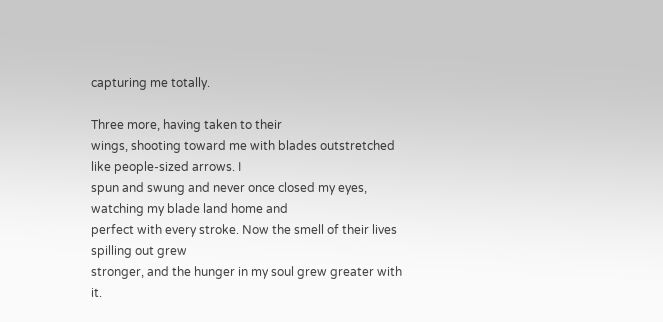capturing me totally.

Three more, having taken to their
wings, shooting toward me with blades outstretched like people-sized arrows. I
spun and swung and never once closed my eyes, watching my blade land home and
perfect with every stroke. Now the smell of their lives spilling out grew
stronger, and the hunger in my soul grew greater with it.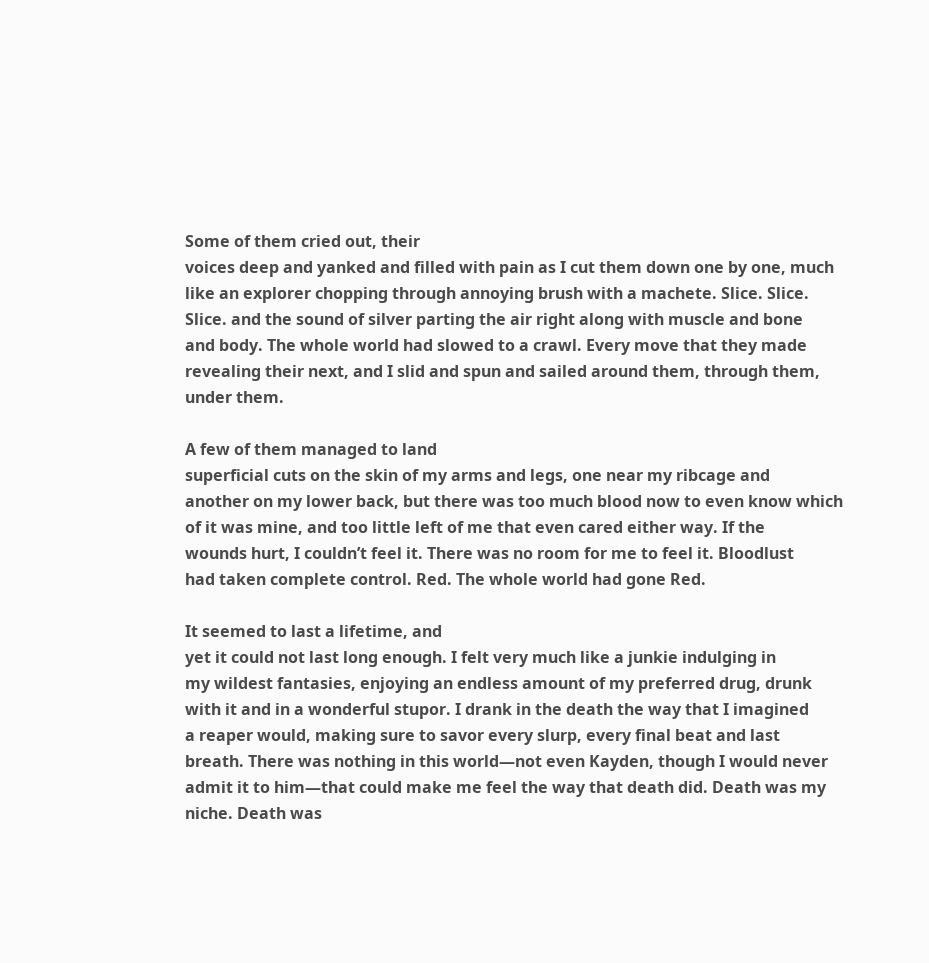Some of them cried out, their
voices deep and yanked and filled with pain as I cut them down one by one, much
like an explorer chopping through annoying brush with a machete. Slice. Slice.
Slice. and the sound of silver parting the air right along with muscle and bone
and body. The whole world had slowed to a crawl. Every move that they made
revealing their next, and I slid and spun and sailed around them, through them,
under them.

A few of them managed to land
superficial cuts on the skin of my arms and legs, one near my ribcage and
another on my lower back, but there was too much blood now to even know which
of it was mine, and too little left of me that even cared either way. If the
wounds hurt, I couldn’t feel it. There was no room for me to feel it. Bloodlust
had taken complete control. Red. The whole world had gone Red.

It seemed to last a lifetime, and
yet it could not last long enough. I felt very much like a junkie indulging in
my wildest fantasies, enjoying an endless amount of my preferred drug, drunk
with it and in a wonderful stupor. I drank in the death the way that I imagined
a reaper would, making sure to savor every slurp, every final beat and last
breath. There was nothing in this world—not even Kayden, though I would never
admit it to him—that could make me feel the way that death did. Death was my
niche. Death was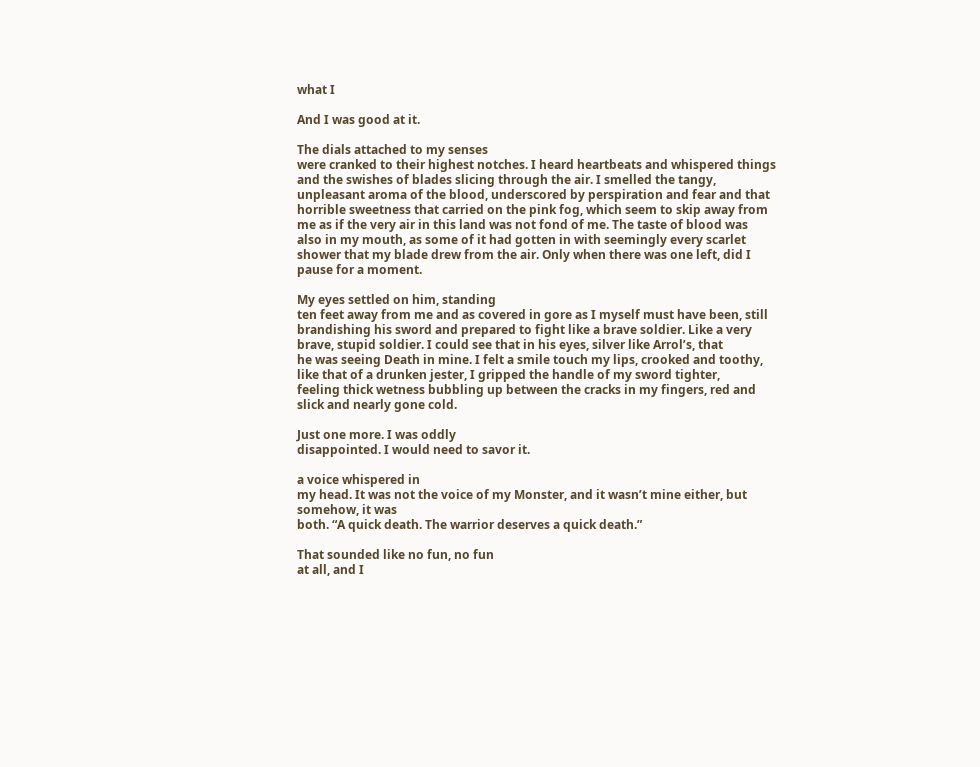what I

And I was good at it.

The dials attached to my senses
were cranked to their highest notches. I heard heartbeats and whispered things
and the swishes of blades slicing through the air. I smelled the tangy,
unpleasant aroma of the blood, underscored by perspiration and fear and that
horrible sweetness that carried on the pink fog, which seem to skip away from
me as if the very air in this land was not fond of me. The taste of blood was
also in my mouth, as some of it had gotten in with seemingly every scarlet
shower that my blade drew from the air. Only when there was one left, did I
pause for a moment.

My eyes settled on him, standing
ten feet away from me and as covered in gore as I myself must have been, still
brandishing his sword and prepared to fight like a brave soldier. Like a very
brave, stupid soldier. I could see that in his eyes, silver like Arrol’s, that
he was seeing Death in mine. I felt a smile touch my lips, crooked and toothy,
like that of a drunken jester, I gripped the handle of my sword tighter,
feeling thick wetness bubbling up between the cracks in my fingers, red and
slick and nearly gone cold.

Just one more. I was oddly
disappointed. I would need to savor it.

a voice whispered in
my head. It was not the voice of my Monster, and it wasn’t mine either, but
somehow, it was
both. “A quick death. The warrior deserves a quick death.”

That sounded like no fun, no fun
at all, and I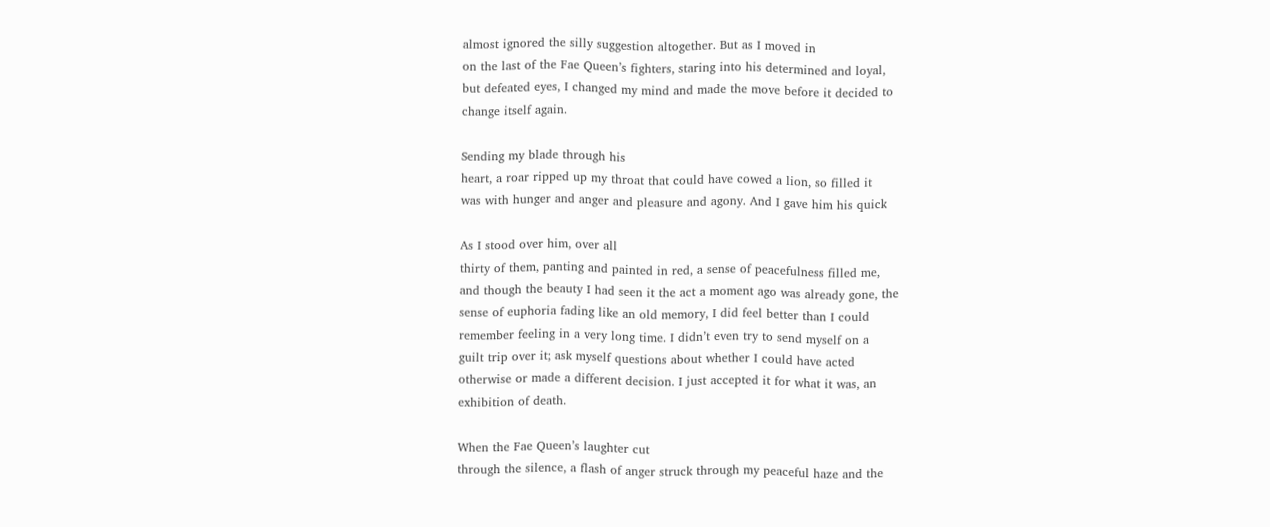almost ignored the silly suggestion altogether. But as I moved in
on the last of the Fae Queen’s fighters, staring into his determined and loyal,
but defeated eyes, I changed my mind and made the move before it decided to
change itself again.

Sending my blade through his
heart, a roar ripped up my throat that could have cowed a lion, so filled it
was with hunger and anger and pleasure and agony. And I gave him his quick

As I stood over him, over all
thirty of them, panting and painted in red, a sense of peacefulness filled me,
and though the beauty I had seen it the act a moment ago was already gone, the
sense of euphoria fading like an old memory, I did feel better than I could
remember feeling in a very long time. I didn’t even try to send myself on a
guilt trip over it; ask myself questions about whether I could have acted
otherwise or made a different decision. I just accepted it for what it was, an
exhibition of death.

When the Fae Queen’s laughter cut
through the silence, a flash of anger struck through my peaceful haze and the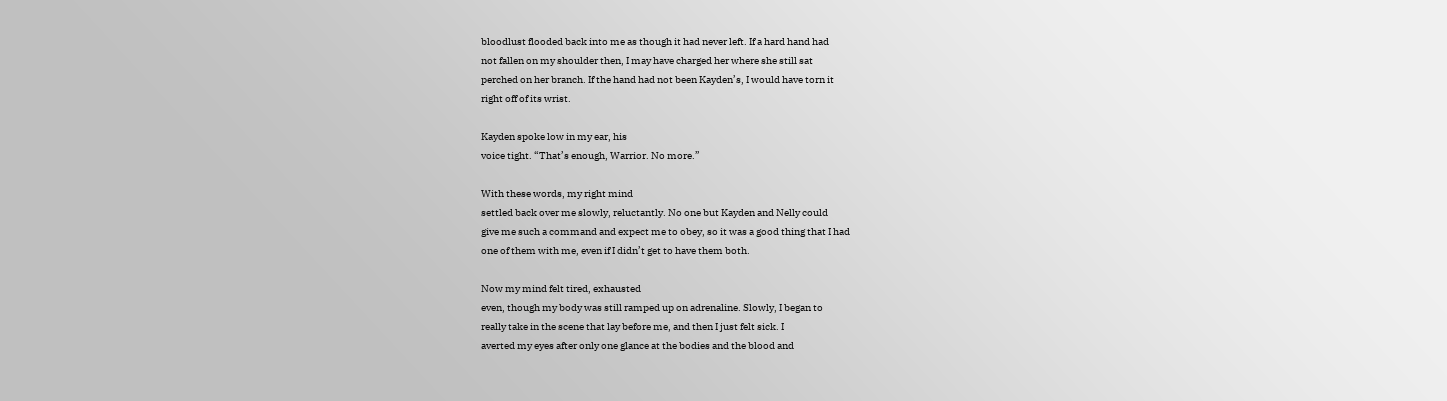bloodlust flooded back into me as though it had never left. If a hard hand had
not fallen on my shoulder then, I may have charged her where she still sat
perched on her branch. If the hand had not been Kayden’s, I would have torn it
right off of its wrist.

Kayden spoke low in my ear, his
voice tight. “That’s enough, Warrior. No more.”

With these words, my right mind
settled back over me slowly, reluctantly. No one but Kayden and Nelly could
give me such a command and expect me to obey, so it was a good thing that I had
one of them with me, even if I didn’t get to have them both.

Now my mind felt tired, exhausted
even, though my body was still ramped up on adrenaline. Slowly, I began to
really take in the scene that lay before me, and then I just felt sick. I
averted my eyes after only one glance at the bodies and the blood and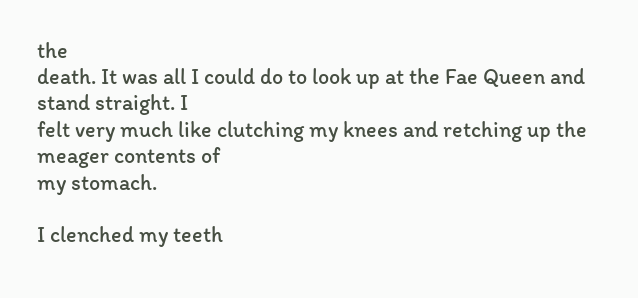the
death. It was all I could do to look up at the Fae Queen and stand straight. I
felt very much like clutching my knees and retching up the meager contents of
my stomach.

I clenched my teeth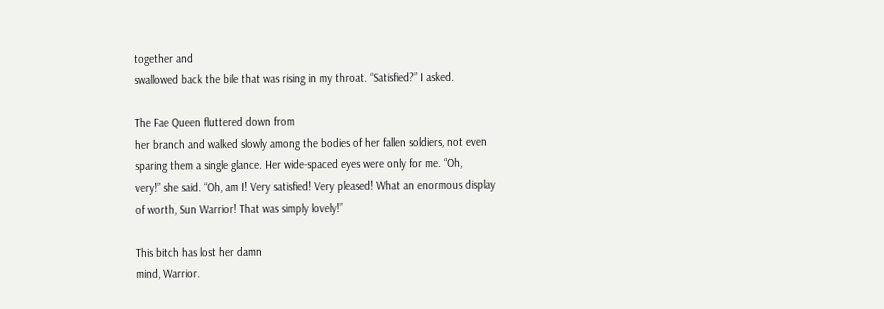together and
swallowed back the bile that was rising in my throat. “Satisfied?” I asked.

The Fae Queen fluttered down from
her branch and walked slowly among the bodies of her fallen soldiers, not even
sparing them a single glance. Her wide-spaced eyes were only for me. “Oh,
very!” she said. “Oh, am I! Very satisfied! Very pleased! What an enormous display
of worth, Sun Warrior! That was simply lovely!”

This bitch has lost her damn
mind, Warrior.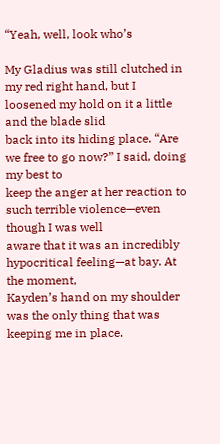“Yeah, well, look who’s

My Gladius was still clutched in
my red right hand, but I loosened my hold on it a little and the blade slid
back into its hiding place. “Are we free to go now?” I said, doing my best to
keep the anger at her reaction to such terrible violence—even though I was well
aware that it was an incredibly hypocritical feeling—at bay. At the moment,
Kayden’s hand on my shoulder was the only thing that was keeping me in place.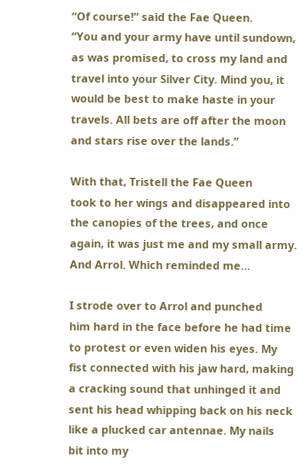“Of course!” said the Fae Queen.
“You and your army have until sundown, as was promised, to cross my land and
travel into your Silver City. Mind you, it would be best to make haste in your
travels. All bets are off after the moon and stars rise over the lands.”

With that, Tristell the Fae Queen
took to her wings and disappeared into the canopies of the trees, and once
again, it was just me and my small army. And Arrol. Which reminded me…

I strode over to Arrol and punched
him hard in the face before he had time to protest or even widen his eyes. My
fist connected with his jaw hard, making a cracking sound that unhinged it and
sent his head whipping back on his neck like a plucked car antennae. My nails
bit into my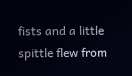fists and a little spittle flew from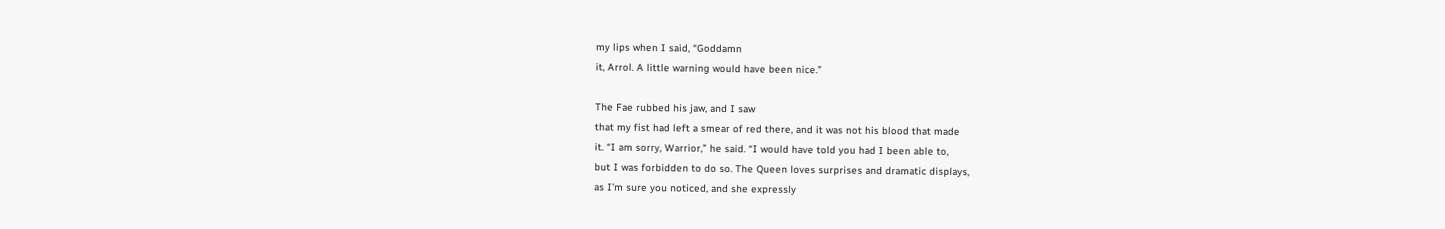my lips when I said, “Goddamn
it, Arrol. A little warning would have been nice.”

The Fae rubbed his jaw, and I saw
that my fist had left a smear of red there, and it was not his blood that made
it. “I am sorry, Warrior,” he said. “I would have told you had I been able to,
but I was forbidden to do so. The Queen loves surprises and dramatic displays,
as I’m sure you noticed, and she expressly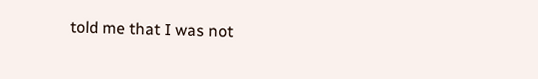told me that I was not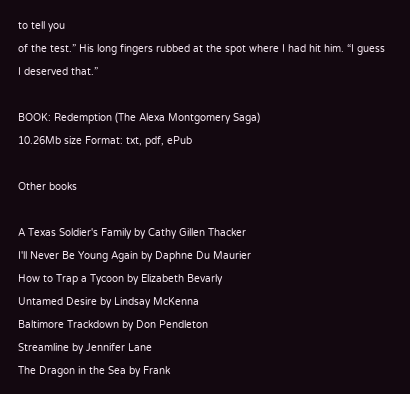to tell you
of the test.” His long fingers rubbed at the spot where I had hit him. “I guess
I deserved that.”

BOOK: Redemption (The Alexa Montgomery Saga)
10.26Mb size Format: txt, pdf, ePub

Other books

A Texas Soldier's Family by Cathy Gillen Thacker
I'll Never Be Young Again by Daphne Du Maurier
How to Trap a Tycoon by Elizabeth Bevarly
Untamed Desire by Lindsay McKenna
Baltimore Trackdown by Don Pendleton
Streamline by Jennifer Lane
The Dragon in the Sea by Frank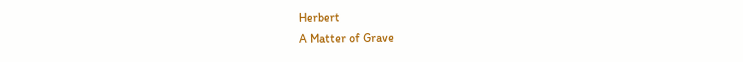Herbert
A Matter of Grave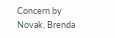Concern by Novak, Brenda